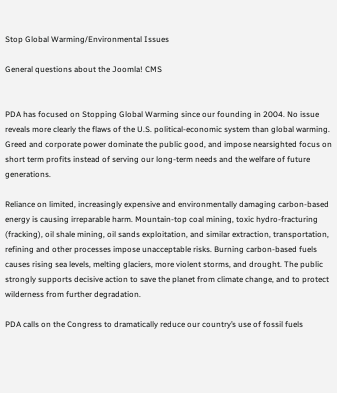Stop Global Warming/Environmental Issues

General questions about the Joomla! CMS


PDA has focused on Stopping Global Warming since our founding in 2004. No issue reveals more clearly the flaws of the U.S. political-economic system than global warming. Greed and corporate power dominate the public good, and impose nearsighted focus on short term profits instead of serving our long-term needs and the welfare of future generations.

Reliance on limited, increasingly expensive and environmentally damaging carbon-based energy is causing irreparable harm. Mountain-top coal mining, toxic hydro-fracturing (fracking), oil shale mining, oil sands exploitation, and similar extraction, transportation, refining and other processes impose unacceptable risks. Burning carbon-based fuels causes rising sea levels, melting glaciers, more violent storms, and drought. The public strongly supports decisive action to save the planet from climate change, and to protect wilderness from further degradation.

PDA calls on the Congress to dramatically reduce our country’s use of fossil fuels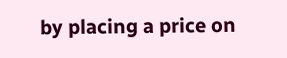by placing a price on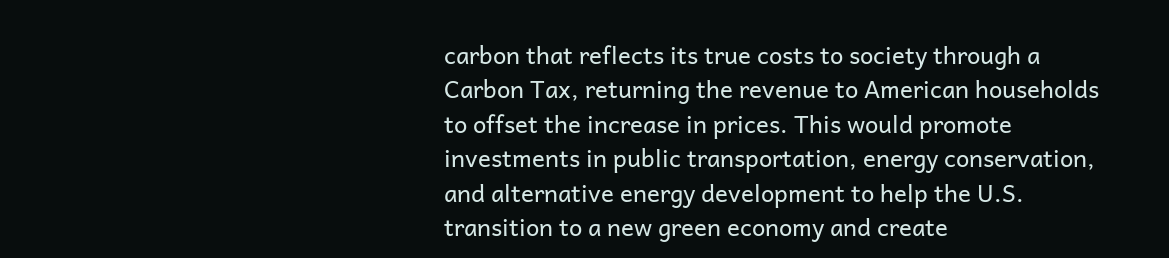carbon that reflects its true costs to society through a Carbon Tax, returning the revenue to American households to offset the increase in prices. This would promote investments in public transportation, energy conservation, and alternative energy development to help the U.S. transition to a new green economy and create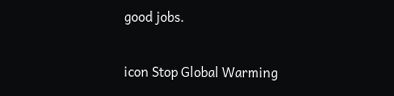good jobs.

icon Stop Global Warming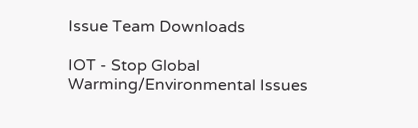Issue Team Downloads

IOT - Stop Global Warming/Environmental Issues